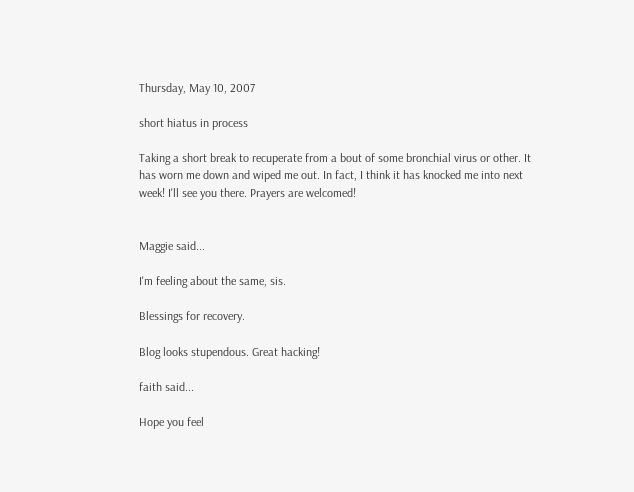Thursday, May 10, 2007

short hiatus in process

Taking a short break to recuperate from a bout of some bronchial virus or other. It has worn me down and wiped me out. In fact, I think it has knocked me into next week! I'll see you there. Prayers are welcomed!


Maggie said...

I'm feeling about the same, sis.

Blessings for recovery.

Blog looks stupendous. Great hacking!

faith said...

Hope you feel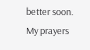better soon. My prayers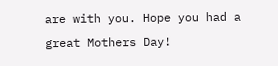are with you. Hope you had a great Mothers Day!